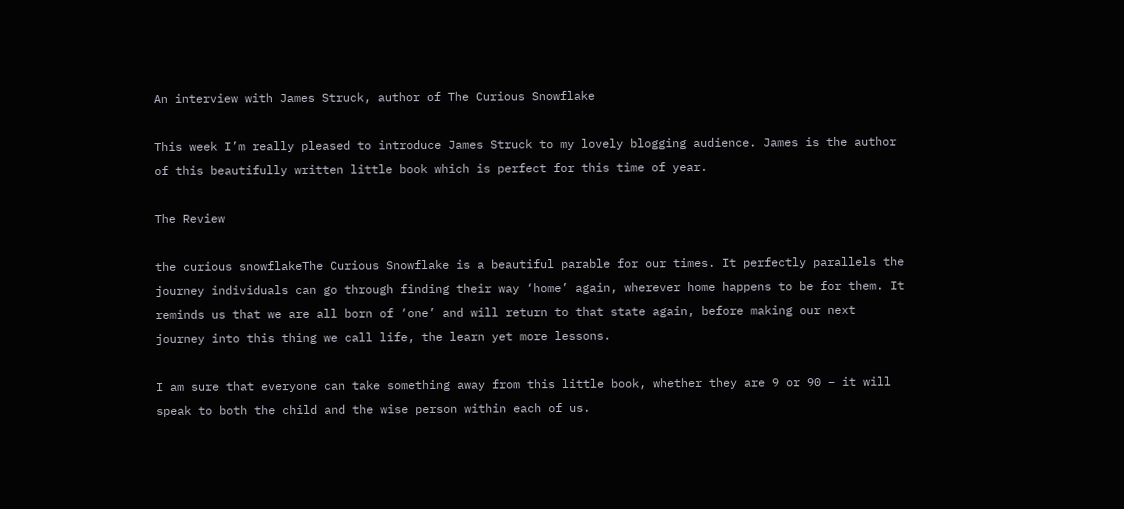An interview with James Struck, author of The Curious Snowflake

This week I’m really pleased to introduce James Struck to my lovely blogging audience. James is the author of this beautifully written little book which is perfect for this time of year.

The Review

the curious snowflakeThe Curious Snowflake is a beautiful parable for our times. It perfectly parallels the journey individuals can go through finding their way ‘home’ again, wherever home happens to be for them. It reminds us that we are all born of ‘one’ and will return to that state again, before making our next journey into this thing we call life, the learn yet more lessons.

I am sure that everyone can take something away from this little book, whether they are 9 or 90 – it will speak to both the child and the wise person within each of us.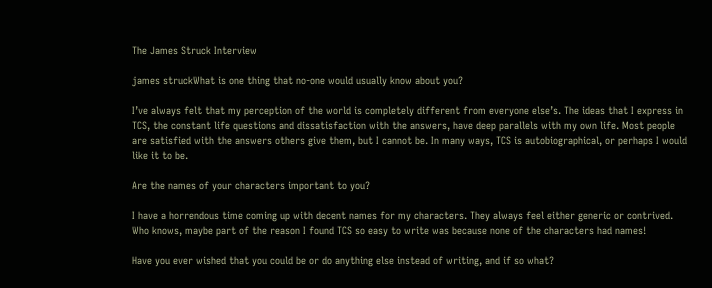The James Struck Interview

james struckWhat is one thing that no-one would usually know about you?

I’ve always felt that my perception of the world is completely different from everyone else’s. The ideas that I express in TCS, the constant life questions and dissatisfaction with the answers, have deep parallels with my own life. Most people are satisfied with the answers others give them, but I cannot be. In many ways, TCS is autobiographical, or perhaps I would like it to be.

Are the names of your characters important to you?

I have a horrendous time coming up with decent names for my characters. They always feel either generic or contrived. Who knows, maybe part of the reason I found TCS so easy to write was because none of the characters had names!

Have you ever wished that you could be or do anything else instead of writing, and if so what?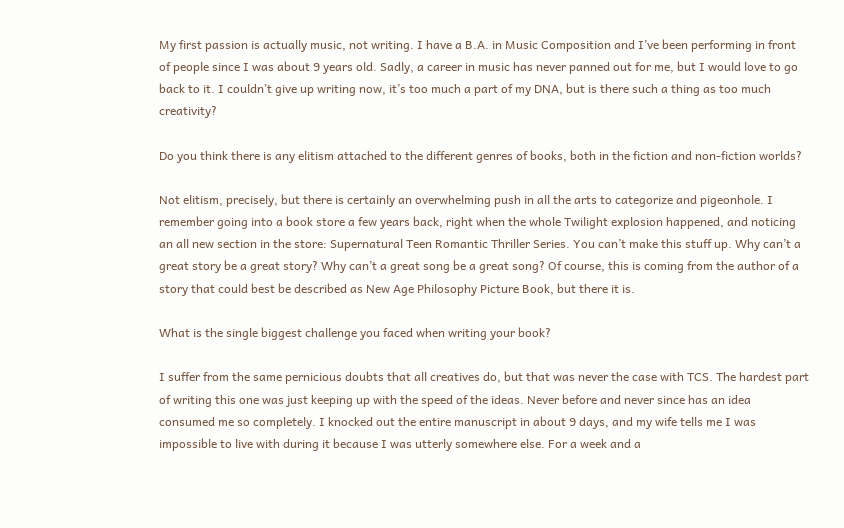My first passion is actually music, not writing. I have a B.A. in Music Composition and I’ve been performing in front of people since I was about 9 years old. Sadly, a career in music has never panned out for me, but I would love to go back to it. I couldn’t give up writing now, it’s too much a part of my DNA, but is there such a thing as too much creativity?

Do you think there is any elitism attached to the different genres of books, both in the fiction and non-fiction worlds?

Not elitism, precisely, but there is certainly an overwhelming push in all the arts to categorize and pigeonhole. I remember going into a book store a few years back, right when the whole Twilight explosion happened, and noticing an all new section in the store: Supernatural Teen Romantic Thriller Series. You can’t make this stuff up. Why can’t a great story be a great story? Why can’t a great song be a great song? Of course, this is coming from the author of a story that could best be described as New Age Philosophy Picture Book, but there it is.

What is the single biggest challenge you faced when writing your book?

I suffer from the same pernicious doubts that all creatives do, but that was never the case with TCS. The hardest part of writing this one was just keeping up with the speed of the ideas. Never before and never since has an idea consumed me so completely. I knocked out the entire manuscript in about 9 days, and my wife tells me I was impossible to live with during it because I was utterly somewhere else. For a week and a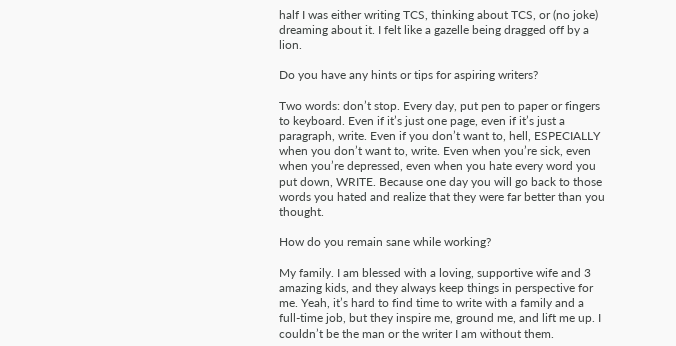half I was either writing TCS, thinking about TCS, or (no joke) dreaming about it. I felt like a gazelle being dragged off by a lion.

Do you have any hints or tips for aspiring writers?

Two words: don’t stop. Every day, put pen to paper or fingers to keyboard. Even if it’s just one page, even if it’s just a paragraph, write. Even if you don’t want to, hell, ESPECIALLY when you don’t want to, write. Even when you’re sick, even when you’re depressed, even when you hate every word you put down, WRITE. Because one day you will go back to those words you hated and realize that they were far better than you thought.

How do you remain sane while working?

My family. I am blessed with a loving, supportive wife and 3 amazing kids, and they always keep things in perspective for me. Yeah, it’s hard to find time to write with a family and a full-time job, but they inspire me, ground me, and lift me up. I couldn’t be the man or the writer I am without them.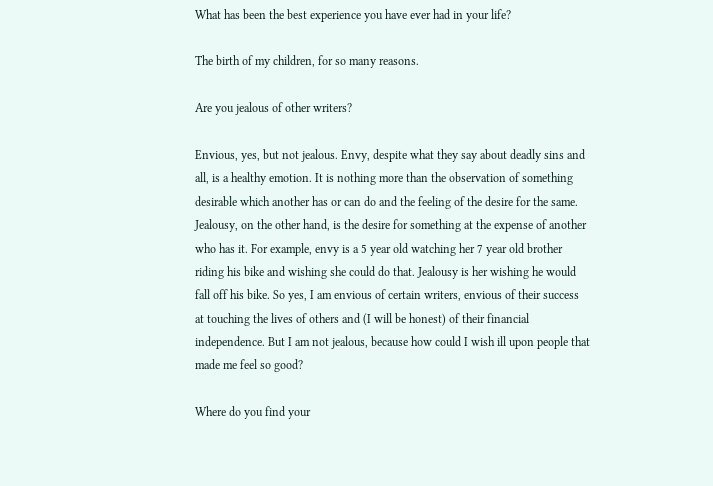What has been the best experience you have ever had in your life?

The birth of my children, for so many reasons.

Are you jealous of other writers?

Envious, yes, but not jealous. Envy, despite what they say about deadly sins and all, is a healthy emotion. It is nothing more than the observation of something desirable which another has or can do and the feeling of the desire for the same. Jealousy, on the other hand, is the desire for something at the expense of another who has it. For example, envy is a 5 year old watching her 7 year old brother riding his bike and wishing she could do that. Jealousy is her wishing he would fall off his bike. So yes, I am envious of certain writers, envious of their success at touching the lives of others and (I will be honest) of their financial independence. But I am not jealous, because how could I wish ill upon people that made me feel so good?

Where do you find your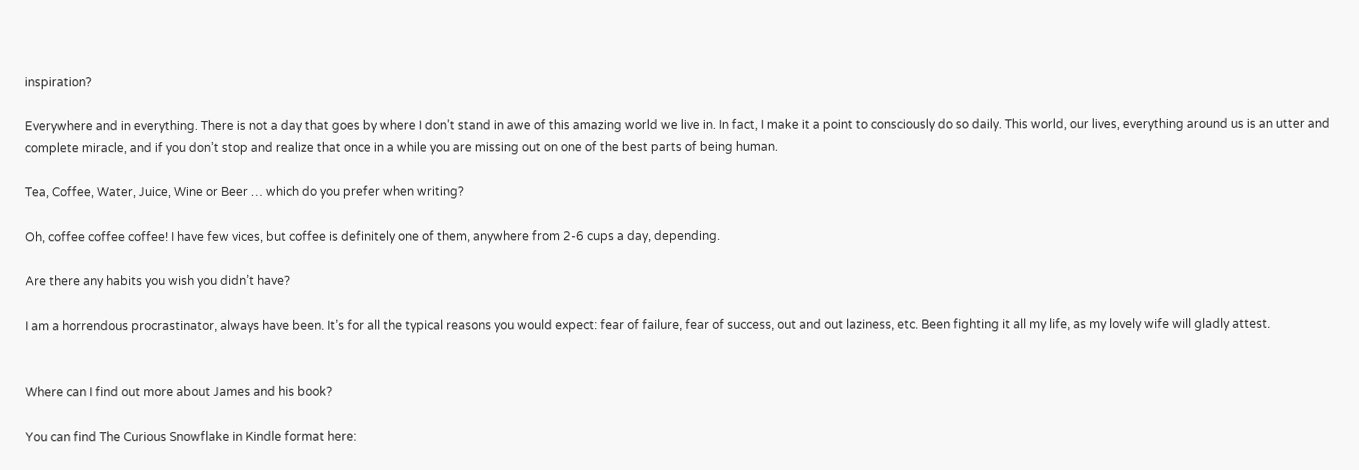inspiration?

Everywhere and in everything. There is not a day that goes by where I don’t stand in awe of this amazing world we live in. In fact, I make it a point to consciously do so daily. This world, our lives, everything around us is an utter and complete miracle, and if you don’t stop and realize that once in a while you are missing out on one of the best parts of being human.

Tea, Coffee, Water, Juice, Wine or Beer … which do you prefer when writing?

Oh, coffee coffee coffee! I have few vices, but coffee is definitely one of them, anywhere from 2-6 cups a day, depending.

Are there any habits you wish you didn’t have?

I am a horrendous procrastinator, always have been. It’s for all the typical reasons you would expect: fear of failure, fear of success, out and out laziness, etc. Been fighting it all my life, as my lovely wife will gladly attest.


Where can I find out more about James and his book?

You can find The Curious Snowflake in Kindle format here: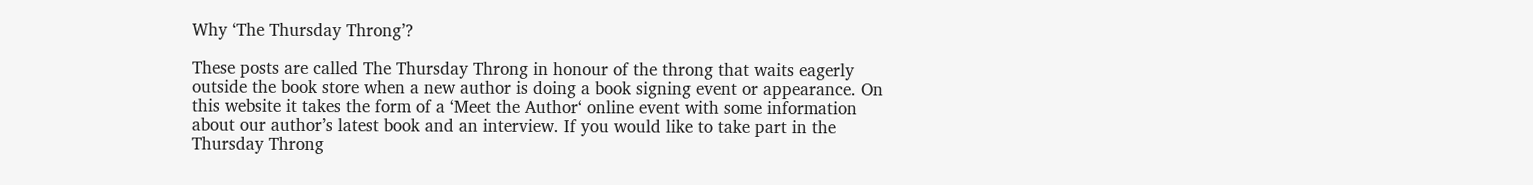Why ‘The Thursday Throng’?

These posts are called The Thursday Throng in honour of the throng that waits eagerly outside the book store when a new author is doing a book signing event or appearance. On this website it takes the form of a ‘Meet the Author‘ online event with some information about our author’s latest book and an interview. If you would like to take part in the Thursday Throng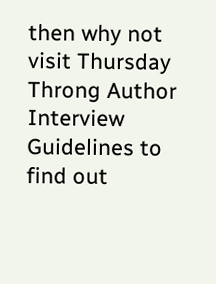then why not visit Thursday Throng Author Interview Guidelines to find out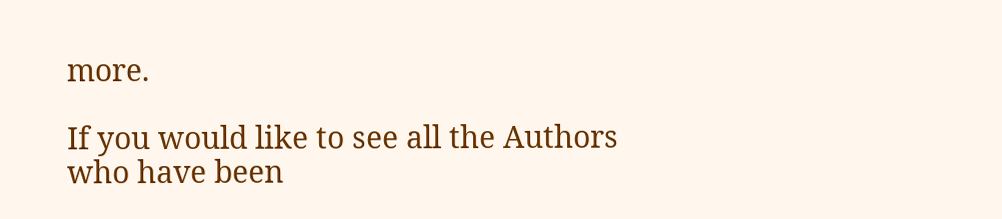more.

If you would like to see all the Authors who have been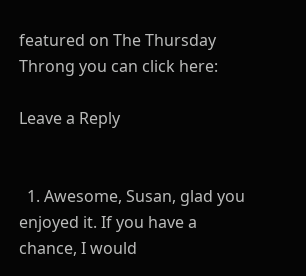featured on The Thursday Throng you can click here:

Leave a Reply


  1. Awesome, Susan, glad you enjoyed it. If you have a chance, I would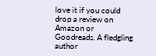love it if you could drop a review on Amazon or Goodreads. A fledgling author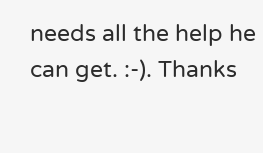needs all the help he can get. :-). Thanks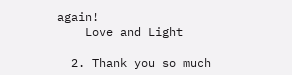again!
    Love and Light

  2. Thank you so much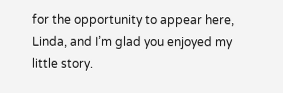for the opportunity to appear here, Linda, and I’m glad you enjoyed my little story.